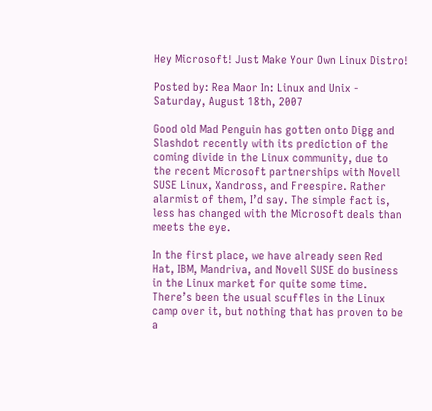Hey Microsoft! Just Make Your Own Linux Distro!

Posted by: Rea Maor In: Linux and Unix - Saturday, August 18th, 2007

Good old Mad Penguin has gotten onto Digg and Slashdot recently with its prediction of the coming divide in the Linux community, due to the recent Microsoft partnerships with Novell SUSE Linux, Xandross, and Freespire. Rather alarmist of them, I’d say. The simple fact is, less has changed with the Microsoft deals than meets the eye.

In the first place, we have already seen Red Hat, IBM, Mandriva, and Novell SUSE do business in the Linux market for quite some time. There’s been the usual scuffles in the Linux camp over it, but nothing that has proven to be a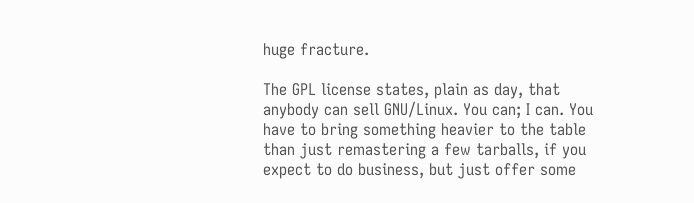huge fracture.

The GPL license states, plain as day, that anybody can sell GNU/Linux. You can; I can. You have to bring something heavier to the table than just remastering a few tarballs, if you expect to do business, but just offer some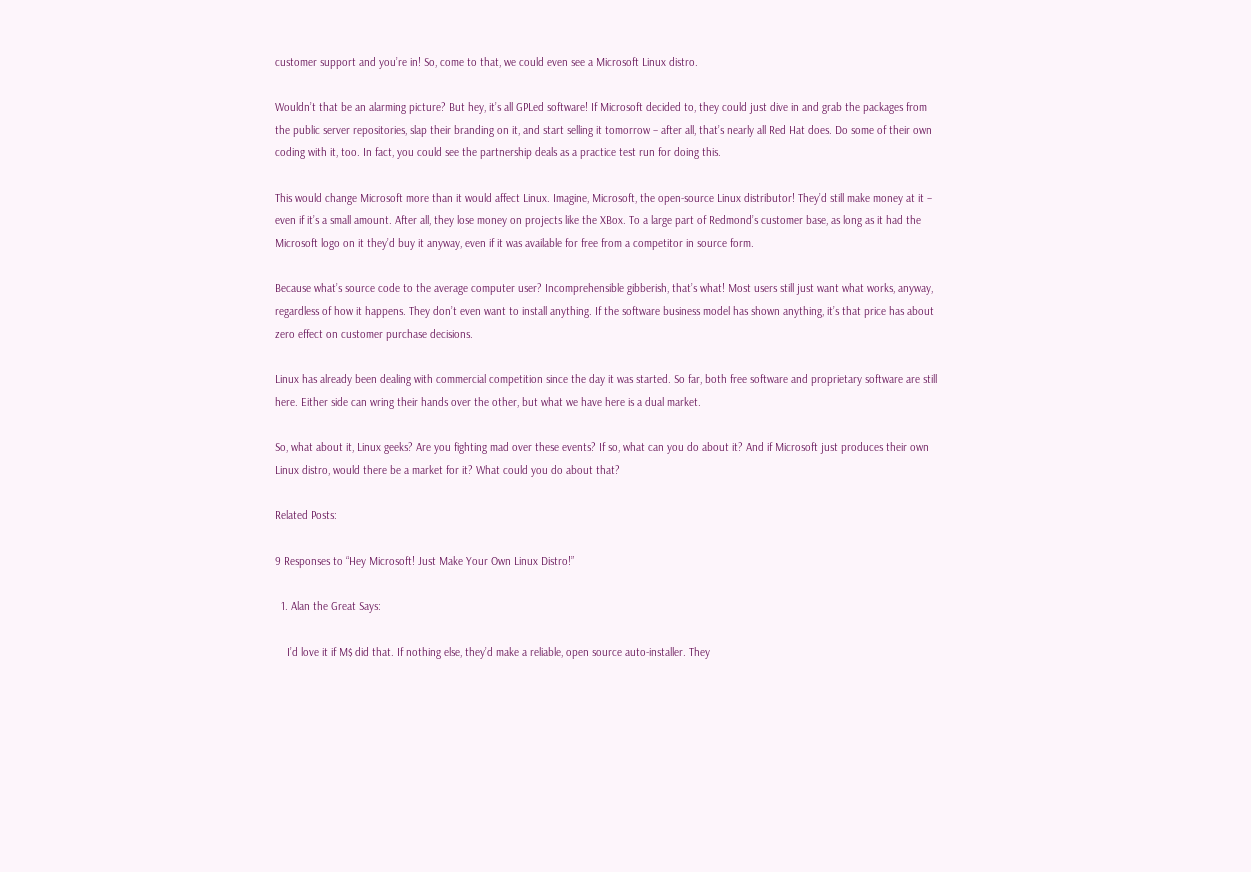customer support and you’re in! So, come to that, we could even see a Microsoft Linux distro.

Wouldn’t that be an alarming picture? But hey, it’s all GPLed software! If Microsoft decided to, they could just dive in and grab the packages from the public server repositories, slap their branding on it, and start selling it tomorrow – after all, that’s nearly all Red Hat does. Do some of their own coding with it, too. In fact, you could see the partnership deals as a practice test run for doing this.

This would change Microsoft more than it would affect Linux. Imagine, Microsoft, the open-source Linux distributor! They’d still make money at it – even if it’s a small amount. After all, they lose money on projects like the XBox. To a large part of Redmond’s customer base, as long as it had the Microsoft logo on it they’d buy it anyway, even if it was available for free from a competitor in source form.

Because what’s source code to the average computer user? Incomprehensible gibberish, that’s what! Most users still just want what works, anyway, regardless of how it happens. They don’t even want to install anything. If the software business model has shown anything, it’s that price has about zero effect on customer purchase decisions.

Linux has already been dealing with commercial competition since the day it was started. So far, both free software and proprietary software are still here. Either side can wring their hands over the other, but what we have here is a dual market.

So, what about it, Linux geeks? Are you fighting mad over these events? If so, what can you do about it? And if Microsoft just produces their own Linux distro, would there be a market for it? What could you do about that?

Related Posts:

9 Responses to “Hey Microsoft! Just Make Your Own Linux Distro!”

  1. Alan the Great Says:

    I’d love it if M$ did that. If nothing else, they’d make a reliable, open source auto-installer. They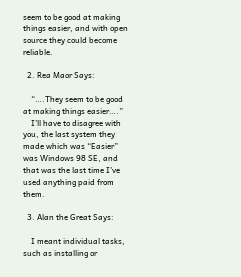seem to be good at making things easier, and with open source they could become reliable.

  2. Rea Maor Says:

    “….They seem to be good at making things easier….”
    I’ll have to disagree with you, the last system they made which was “Easier” was Windows 98 SE, and that was the last time I’ve used anything paid from them.

  3. Alan the Great Says:

    I meant individual tasks, such as installing or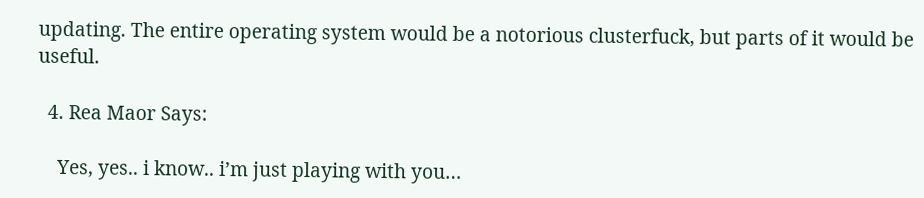updating. The entire operating system would be a notorious clusterfuck, but parts of it would be useful.

  4. Rea Maor Says:

    Yes, yes.. i know.. i’m just playing with you…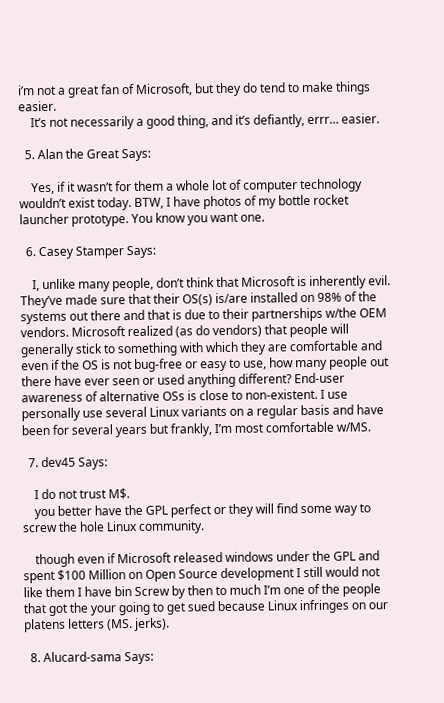i’m not a great fan of Microsoft, but they do tend to make things easier.
    It’s not necessarily a good thing, and it’s defiantly, errr… easier.

  5. Alan the Great Says:

    Yes, if it wasn’t for them a whole lot of computer technology wouldn’t exist today. BTW, I have photos of my bottle rocket launcher prototype. You know you want one.

  6. Casey Stamper Says:

    I, unlike many people, don’t think that Microsoft is inherently evil. They’ve made sure that their OS(s) is/are installed on 98% of the systems out there and that is due to their partnerships w/the OEM vendors. Microsoft realized (as do vendors) that people will generally stick to something with which they are comfortable and even if the OS is not bug-free or easy to use, how many people out there have ever seen or used anything different? End-user awareness of alternative OSs is close to non-existent. I use personally use several Linux variants on a regular basis and have been for several years but frankly, I’m most comfortable w/MS.

  7. dev45 Says:

    I do not trust M$.
    you better have the GPL perfect or they will find some way to screw the hole Linux community.

    though even if Microsoft released windows under the GPL and spent $100 Million on Open Source development I still would not like them I have bin Screw by then to much I’m one of the people that got the your going to get sued because Linux infringes on our platens letters (MS. jerks).

  8. Alucard-sama Says: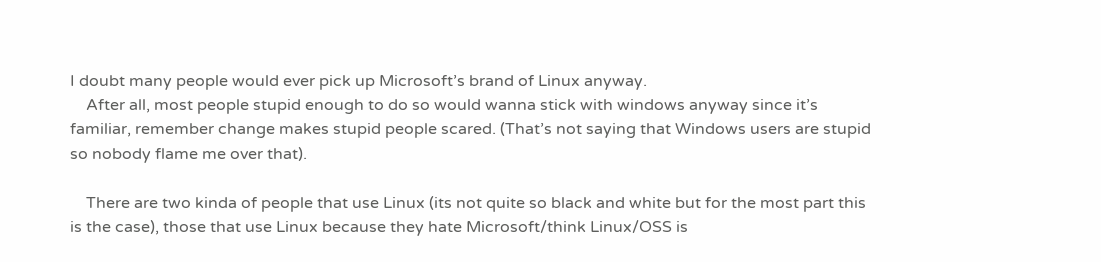I doubt many people would ever pick up Microsoft’s brand of Linux anyway.
    After all, most people stupid enough to do so would wanna stick with windows anyway since it’s familiar, remember change makes stupid people scared. (That’s not saying that Windows users are stupid so nobody flame me over that).

    There are two kinda of people that use Linux (its not quite so black and white but for the most part this is the case), those that use Linux because they hate Microsoft/think Linux/OSS is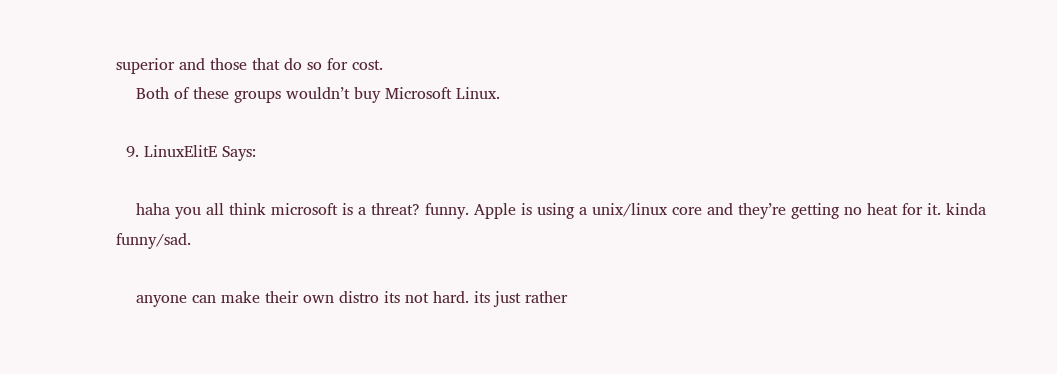superior and those that do so for cost.
    Both of these groups wouldn’t buy Microsoft Linux.

  9. LinuxElitE Says:

    haha you all think microsoft is a threat? funny. Apple is using a unix/linux core and they’re getting no heat for it. kinda funny/sad.

    anyone can make their own distro its not hard. its just rather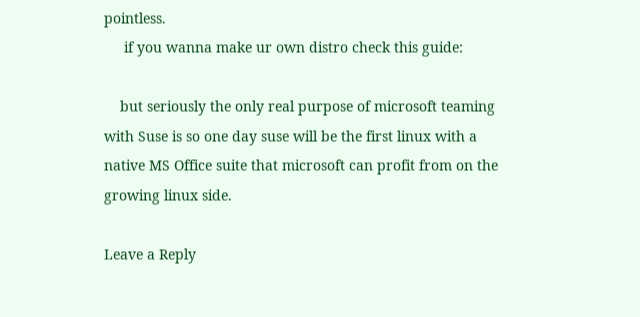pointless.
     if you wanna make ur own distro check this guide:

    but seriously the only real purpose of microsoft teaming with Suse is so one day suse will be the first linux with a native MS Office suite that microsoft can profit from on the growing linux side.

Leave a Reply